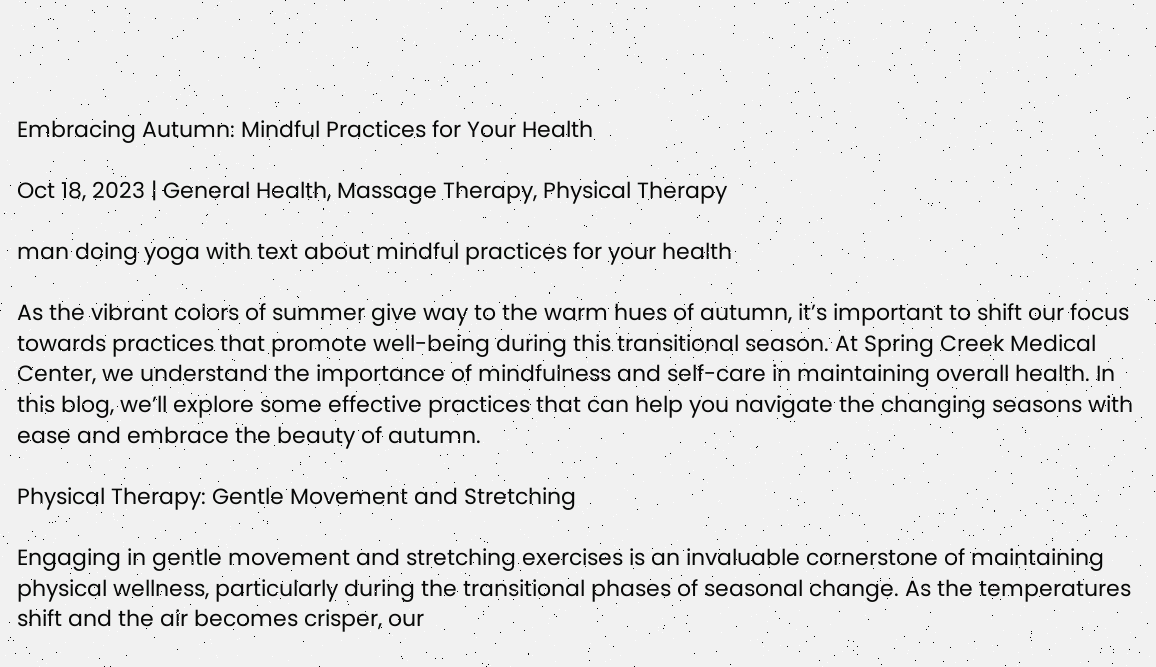Embracing Autumn: Mindful Practices for Your Health

Oct 18, 2023 | General Health, Massage Therapy, Physical Therapy

man doing yoga with text about mindful practices for your health

As the vibrant colors of summer give way to the warm hues of autumn, it’s important to shift our focus towards practices that promote well-being during this transitional season. At Spring Creek Medical Center, we understand the importance of mindfulness and self-care in maintaining overall health. In this blog, we’ll explore some effective practices that can help you navigate the changing seasons with ease and embrace the beauty of autumn.

Physical Therapy: Gentle Movement and Stretching

Engaging in gentle movement and stretching exercises is an invaluable cornerstone of maintaining physical wellness, particularly during the transitional phases of seasonal change. As the temperatures shift and the air becomes crisper, our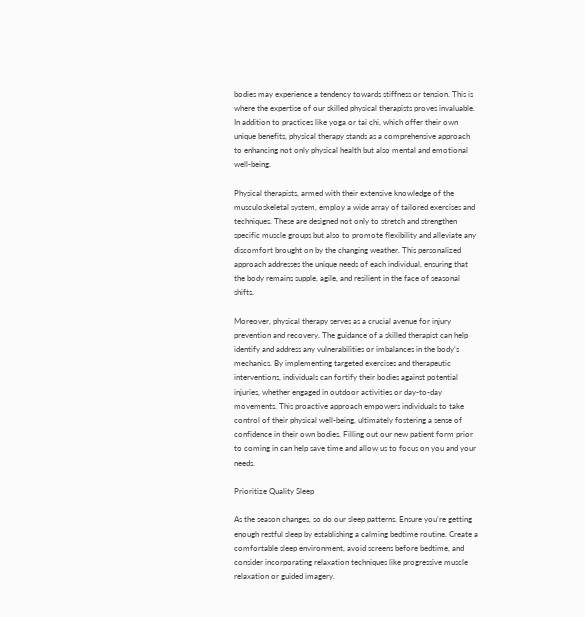bodies may experience a tendency towards stiffness or tension. This is where the expertise of our skilled physical therapists proves invaluable. In addition to practices like yoga or tai chi, which offer their own unique benefits, physical therapy stands as a comprehensive approach to enhancing not only physical health but also mental and emotional well-being.

Physical therapists, armed with their extensive knowledge of the musculoskeletal system, employ a wide array of tailored exercises and techniques. These are designed not only to stretch and strengthen specific muscle groups but also to promote flexibility and alleviate any discomfort brought on by the changing weather. This personalized approach addresses the unique needs of each individual, ensuring that the body remains supple, agile, and resilient in the face of seasonal shifts.

Moreover, physical therapy serves as a crucial avenue for injury prevention and recovery. The guidance of a skilled therapist can help identify and address any vulnerabilities or imbalances in the body’s mechanics. By implementing targeted exercises and therapeutic interventions, individuals can fortify their bodies against potential injuries, whether engaged in outdoor activities or day-to-day movements. This proactive approach empowers individuals to take control of their physical well-being, ultimately fostering a sense of confidence in their own bodies. Filling out our new patient form prior to coming in can help save time and allow us to focus on you and your needs.

Prioritize Quality Sleep

As the season changes, so do our sleep patterns. Ensure you’re getting enough restful sleep by establishing a calming bedtime routine. Create a comfortable sleep environment, avoid screens before bedtime, and consider incorporating relaxation techniques like progressive muscle relaxation or guided imagery.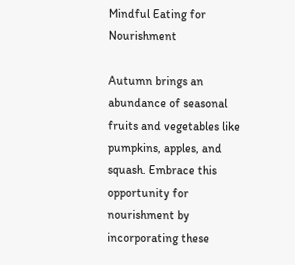Mindful Eating for Nourishment

Autumn brings an abundance of seasonal fruits and vegetables like pumpkins, apples, and squash. Embrace this opportunity for nourishment by incorporating these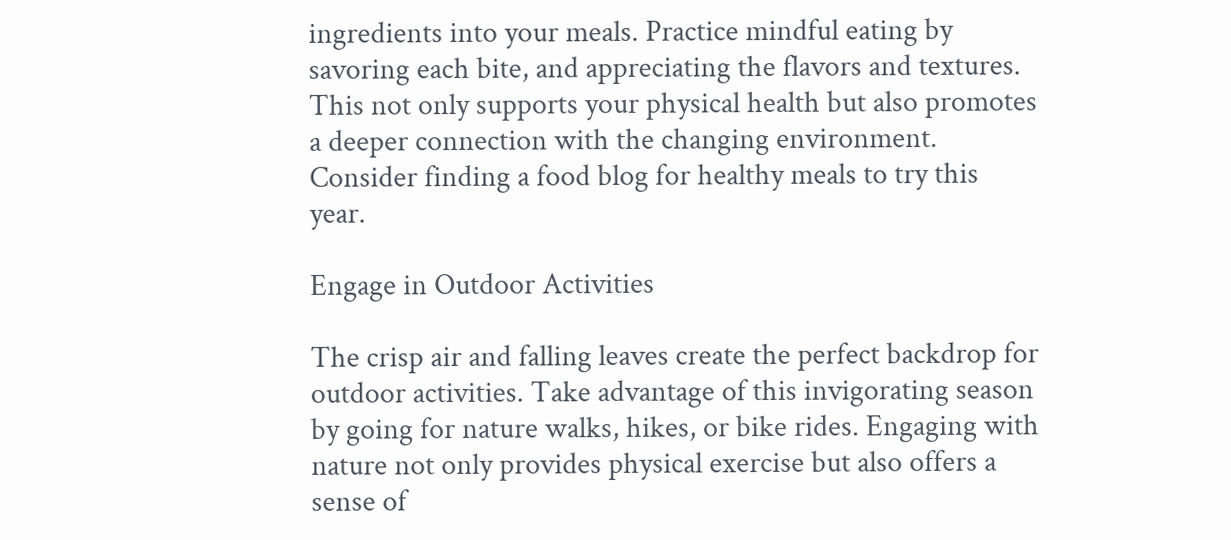ingredients into your meals. Practice mindful eating by savoring each bite, and appreciating the flavors and textures. This not only supports your physical health but also promotes a deeper connection with the changing environment. Consider finding a food blog for healthy meals to try this year.

Engage in Outdoor Activities

The crisp air and falling leaves create the perfect backdrop for outdoor activities. Take advantage of this invigorating season by going for nature walks, hikes, or bike rides. Engaging with nature not only provides physical exercise but also offers a sense of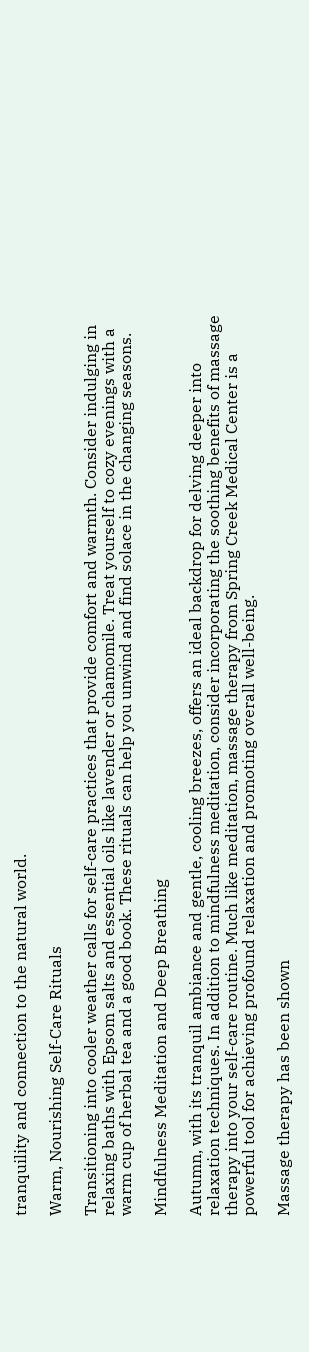tranquility and connection to the natural world.

Warm, Nourishing Self-Care Rituals

Transitioning into cooler weather calls for self-care practices that provide comfort and warmth. Consider indulging in relaxing baths with Epsom salts and essential oils like lavender or chamomile. Treat yourself to cozy evenings with a warm cup of herbal tea and a good book. These rituals can help you unwind and find solace in the changing seasons.

Mindfulness Meditation and Deep Breathing

Autumn, with its tranquil ambiance and gentle, cooling breezes, offers an ideal backdrop for delving deeper into relaxation techniques. In addition to mindfulness meditation, consider incorporating the soothing benefits of massage therapy into your self-care routine. Much like meditation, massage therapy from Spring Creek Medical Center is a powerful tool for achieving profound relaxation and promoting overall well-being.

Massage therapy has been shown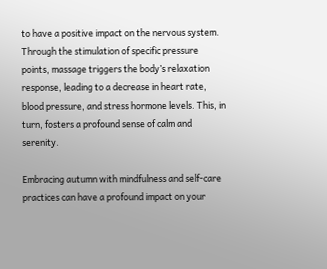to have a positive impact on the nervous system. Through the stimulation of specific pressure points, massage triggers the body’s relaxation response, leading to a decrease in heart rate, blood pressure, and stress hormone levels. This, in turn, fosters a profound sense of calm and serenity.

Embracing autumn with mindfulness and self-care practices can have a profound impact on your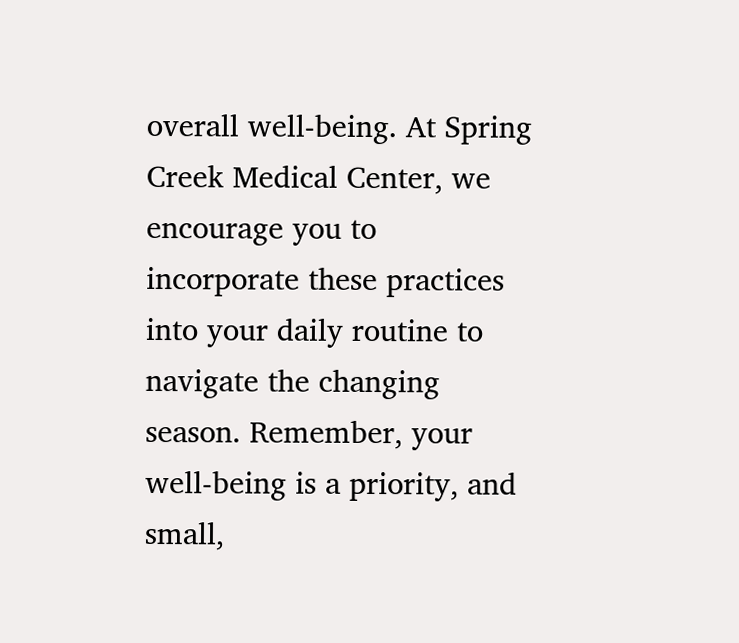overall well-being. At Spring Creek Medical Center, we encourage you to incorporate these practices into your daily routine to navigate the changing season. Remember, your well-being is a priority, and small,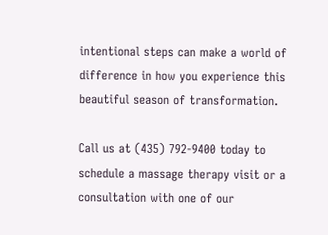intentional steps can make a world of difference in how you experience this beautiful season of transformation.

Call us at (435) 792-9400 today to schedule a massage therapy visit or a consultation with one of our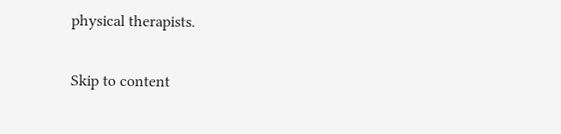physical therapists.

Skip to content